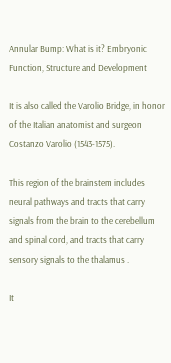Annular Bump: What is it? Embryonic Function, Structure and Development

It is also called the Varolio Bridge, in honor of the Italian anatomist and surgeon Costanzo Varolio (1543-1575).

This region of the brainstem includes neural pathways and tracts that carry signals from the brain to the cerebellum and spinal cord, and tracts that carry sensory signals to the thalamus .

It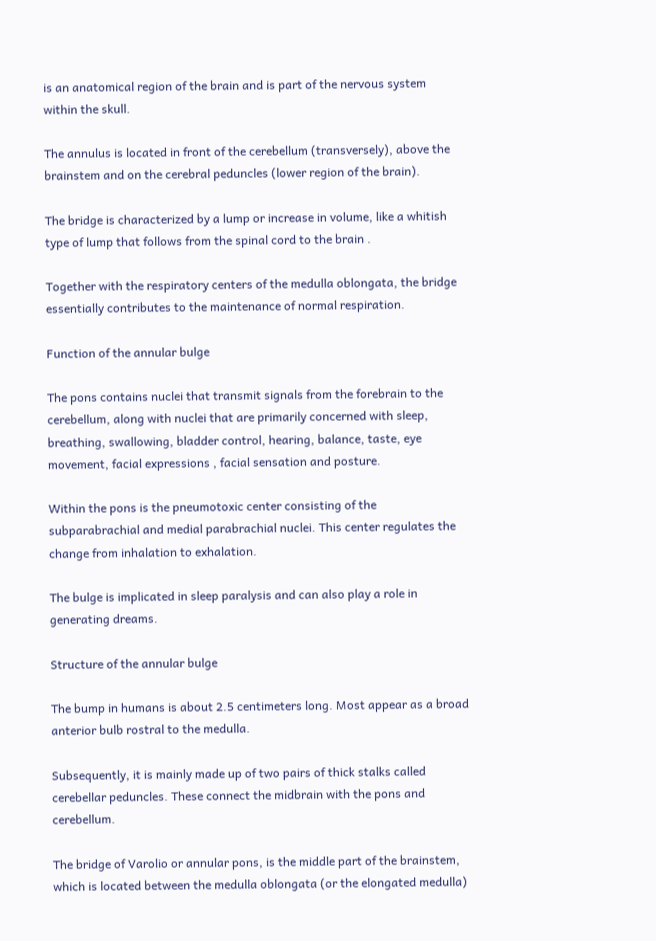is an anatomical region of the brain and is part of the nervous system within the skull.

The annulus is located in front of the cerebellum (transversely), above the brainstem and on the cerebral peduncles (lower region of the brain).

The bridge is characterized by a lump or increase in volume, like a whitish type of lump that follows from the spinal cord to the brain .

Together with the respiratory centers of the medulla oblongata, the bridge essentially contributes to the maintenance of normal respiration.

Function of the annular bulge

The pons contains nuclei that transmit signals from the forebrain to the cerebellum, along with nuclei that are primarily concerned with sleep, breathing, swallowing, bladder control, hearing, balance, taste, eye movement, facial expressions , facial sensation and posture.

Within the pons is the pneumotoxic center consisting of the subparabrachial and medial parabrachial nuclei. This center regulates the change from inhalation to exhalation.

The bulge is implicated in sleep paralysis and can also play a role in generating dreams.

Structure of the annular bulge

The bump in humans is about 2.5 centimeters long. Most appear as a broad anterior bulb rostral to the medulla.

Subsequently, it is mainly made up of two pairs of thick stalks called cerebellar peduncles. These connect the midbrain with the pons and cerebellum.

The bridge of Varolio or annular pons, is the middle part of the brainstem, which is located between the medulla oblongata (or the elongated medulla)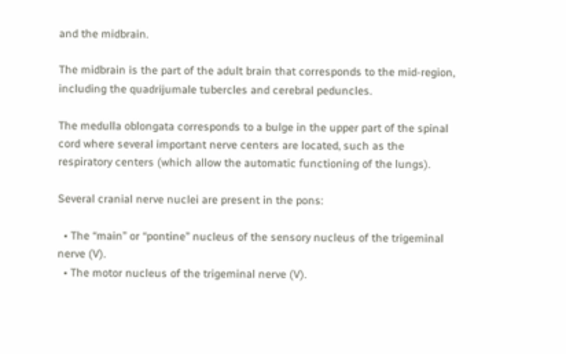and the midbrain.

The midbrain is the part of the adult brain that corresponds to the mid-region, including the quadrijumale tubercles and cerebral peduncles.

The medulla oblongata corresponds to a bulge in the upper part of the spinal cord where several important nerve centers are located, such as the respiratory centers (which allow the automatic functioning of the lungs).

Several cranial nerve nuclei are present in the pons:

  • The “main” or “pontine” nucleus of the sensory nucleus of the trigeminal nerve (V).
  • The motor nucleus of the trigeminal nerve (V).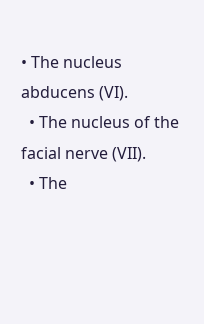• The nucleus abducens (VI).
  • The nucleus of the facial nerve (VII).
  • The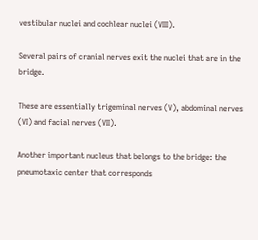vestibular nuclei and cochlear nuclei (VIII).

Several pairs of cranial nerves exit the nuclei that are in the bridge.

These are essentially trigeminal nerves (V), abdominal nerves (VI) and facial nerves (VII).

Another important nucleus that belongs to the bridge: the pneumotaxic center that corresponds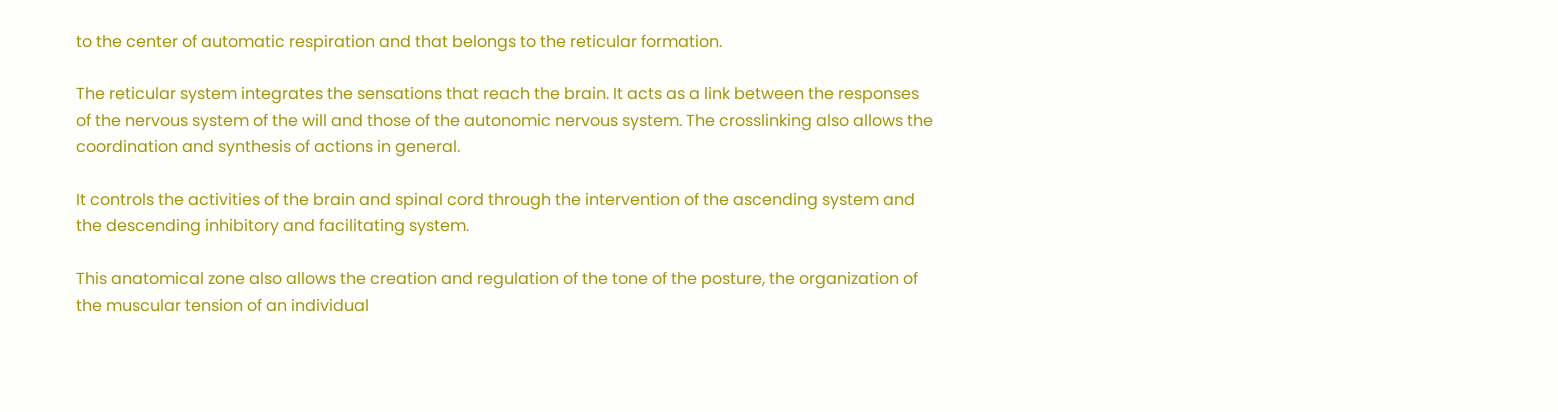to the center of automatic respiration and that belongs to the reticular formation.

The reticular system integrates the sensations that reach the brain. It acts as a link between the responses of the nervous system of the will and those of the autonomic nervous system. The crosslinking also allows the coordination and synthesis of actions in general.

It controls the activities of the brain and spinal cord through the intervention of the ascending system and the descending inhibitory and facilitating system.

This anatomical zone also allows the creation and regulation of the tone of the posture, the organization of the muscular tension of an individual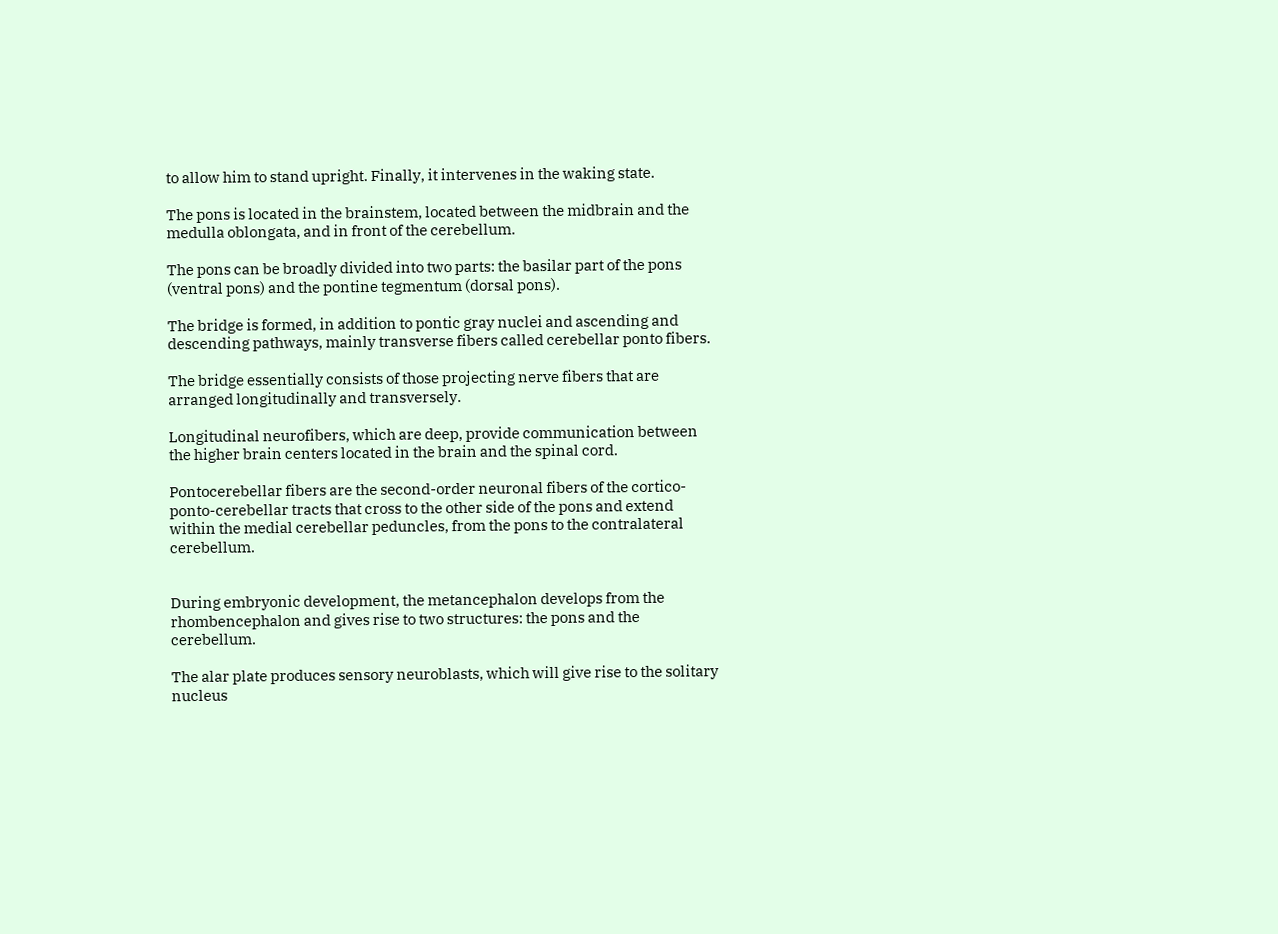to allow him to stand upright. Finally, it intervenes in the waking state.

The pons is located in the brainstem, located between the midbrain and the medulla oblongata, and in front of the cerebellum.

The pons can be broadly divided into two parts: the basilar part of the pons (ventral pons) and the pontine tegmentum (dorsal pons).

The bridge is formed, in addition to pontic gray nuclei and ascending and descending pathways, mainly transverse fibers called cerebellar ponto fibers.

The bridge essentially consists of those projecting nerve fibers that are arranged longitudinally and transversely.

Longitudinal neurofibers, which are deep, provide communication between the higher brain centers located in the brain and the spinal cord.

Pontocerebellar fibers are the second-order neuronal fibers of the cortico-ponto-cerebellar tracts that cross to the other side of the pons and extend within the medial cerebellar peduncles, from the pons to the contralateral cerebellum.


During embryonic development, the metancephalon develops from the rhombencephalon and gives rise to two structures: the pons and the cerebellum.

The alar plate produces sensory neuroblasts, which will give rise to the solitary nucleus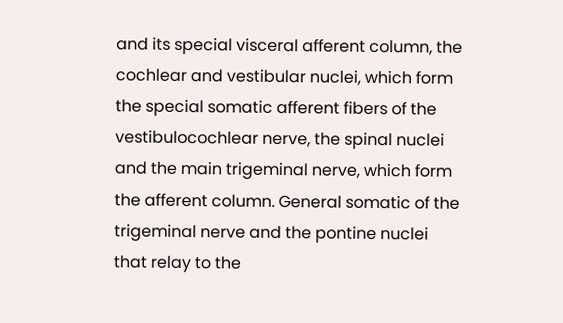and its special visceral afferent column, the cochlear and vestibular nuclei, which form the special somatic afferent fibers of the vestibulocochlear nerve, the spinal nuclei and the main trigeminal nerve, which form the afferent column. General somatic of the trigeminal nerve and the pontine nuclei that relay to the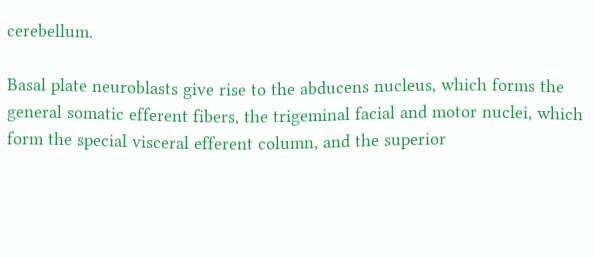cerebellum.

Basal plate neuroblasts give rise to the abducens nucleus, which forms the general somatic efferent fibers, the trigeminal facial and motor nuclei, which form the special visceral efferent column, and the superior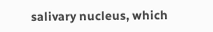salivary nucleus, which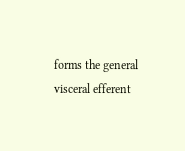forms the general visceral efferent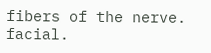fibers of the nerve. facial.